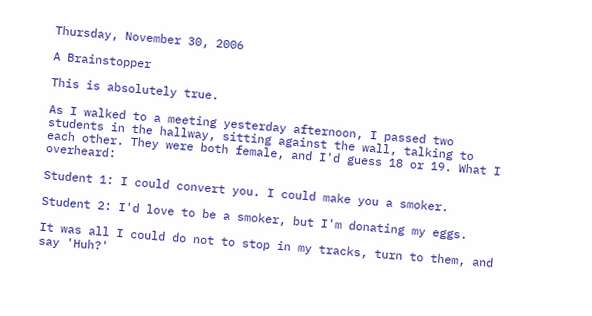Thursday, November 30, 2006

A Brainstopper

This is absolutely true.

As I walked to a meeting yesterday afternoon, I passed two students in the hallway, sitting against the wall, talking to each other. They were both female, and I'd guess 18 or 19. What I overheard:

Student 1: I could convert you. I could make you a smoker.

Student 2: I'd love to be a smoker, but I'm donating my eggs.

It was all I could do not to stop in my tracks, turn to them, and say 'Huh?'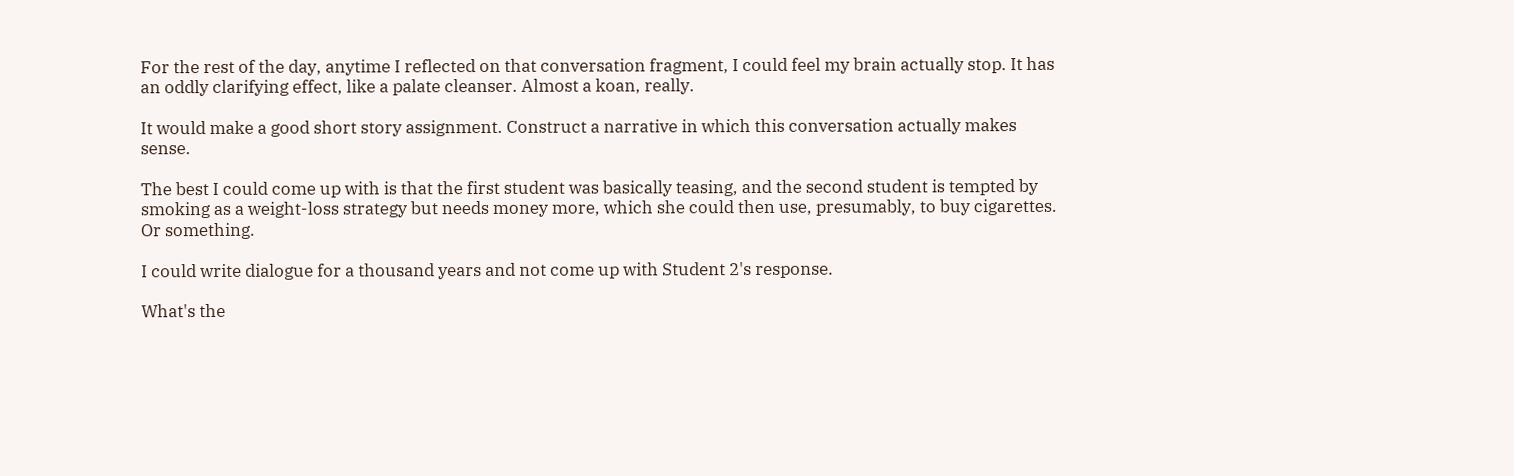For the rest of the day, anytime I reflected on that conversation fragment, I could feel my brain actually stop. It has an oddly clarifying effect, like a palate cleanser. Almost a koan, really.

It would make a good short story assignment. Construct a narrative in which this conversation actually makes sense.

The best I could come up with is that the first student was basically teasing, and the second student is tempted by smoking as a weight-loss strategy but needs money more, which she could then use, presumably, to buy cigarettes. Or something.

I could write dialogue for a thousand years and not come up with Student 2's response.

What's the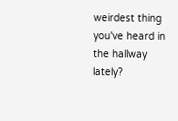weirdest thing you've heard in the hallway lately?